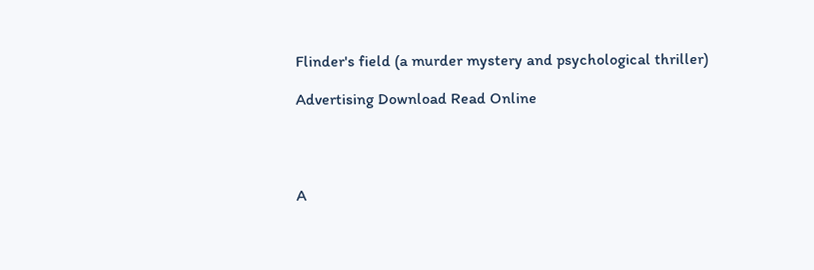Flinder's field (a murder mystery and psychological thriller)

Advertising Download Read Online




A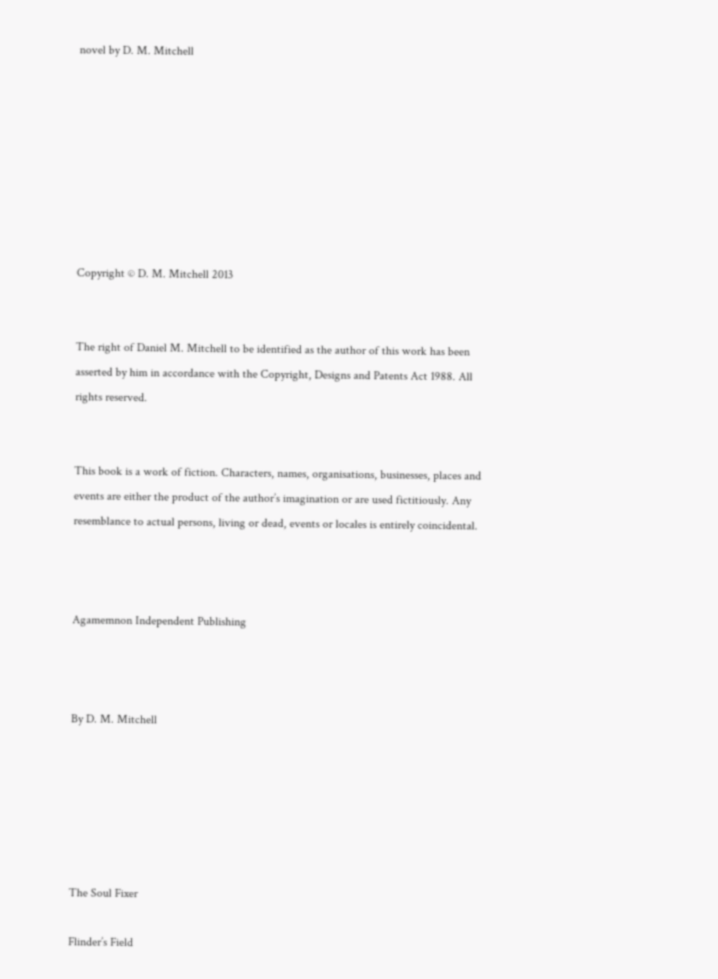novel by D. M. Mitchell








Copyright © D. M. Mitchell 2013


The right of Daniel M. Mitchell to be identified as the author of this work has been asserted by him in accordance with the Copyright, Designs and Patents Act 1988. All rights reserved.


This book is a work of fiction. Characters, names, organisations, businesses, places and events are either the product of the author’s imagination or are used fictitiously. Any resemblance to actual persons, living or dead, events or locales is entirely coincidental.



Agamemnon Independent Publishing



By D. M. Mitchell






The Soul Fixer

Flinder’s Field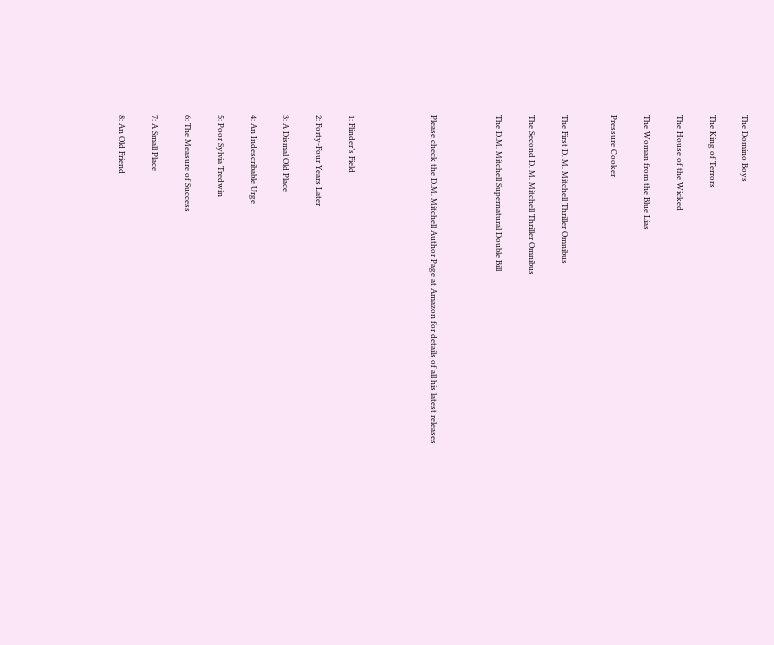The Domino Boys

The King of Terrors

The House of the Wicked

The Woman from the Blue Lias

Pressure Cooker


The First D. M. Mitchell Thriller Omnibus

The Second D. M. Mitchell Thriller Omnibus

The D.M. Mitchell Supernatural Double Bill



Please check the D.M. Mitchell Author Page at Amazon for details of all his latest releases




1: Flinder’s Field

2: Forty-Four Years Later

3: A Dismal Old Place

4: An Indescribable Urge

5: Poor Sylvia Tredwin

6: The Measure of Success

7: A Small Place

8: An Old Friend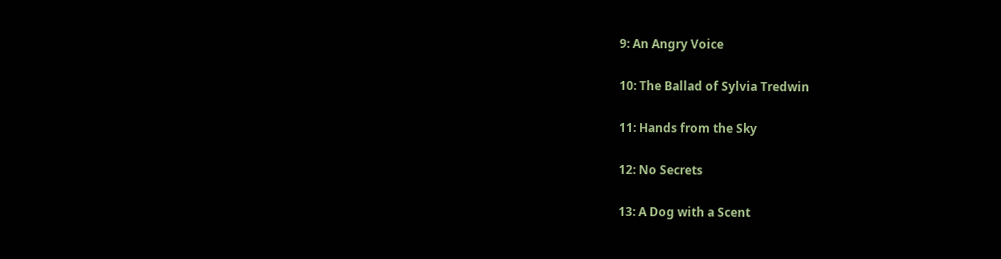9: An Angry Voice

10: The Ballad of Sylvia Tredwin

11: Hands from the Sky

12: No Secrets

13: A Dog with a Scent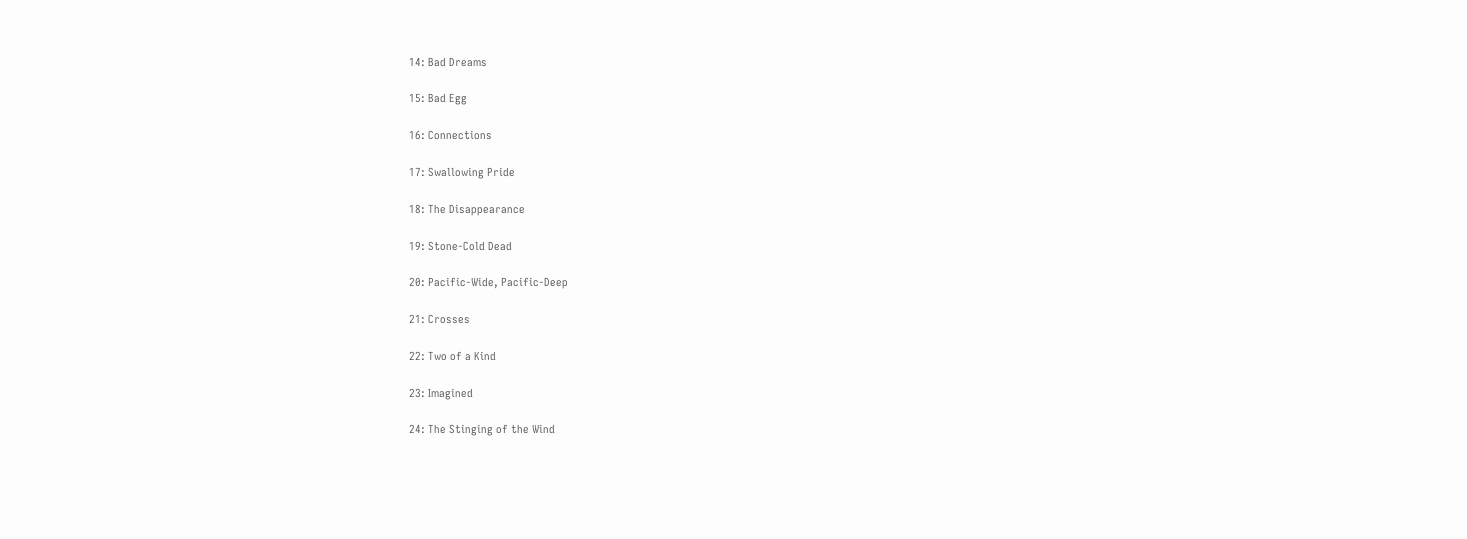14: Bad Dreams

15: Bad Egg

16: Connections

17: Swallowing Pride

18: The Disappearance

19: Stone-Cold Dead

20: Pacific-Wide, Pacific-Deep

21: Crosses

22: Two of a Kind

23: Imagined

24: The Stinging of the Wind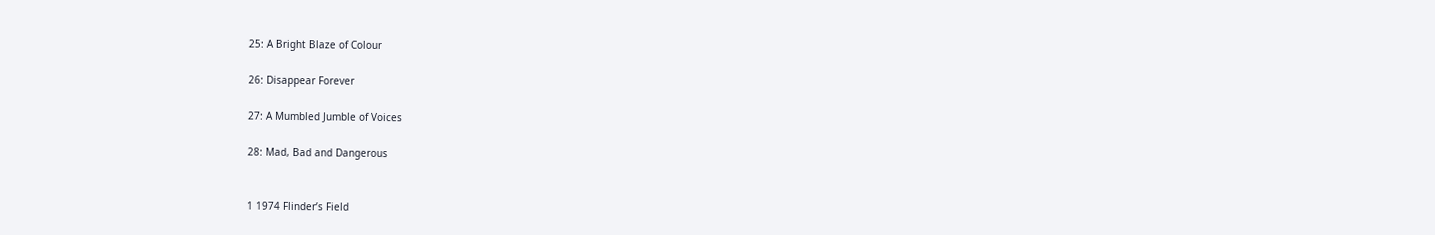25: A Bright Blaze of Colour

26: Disappear Forever

27: A Mumbled Jumble of Voices

28: Mad, Bad and Dangerous


1 1974 Flinder’s Field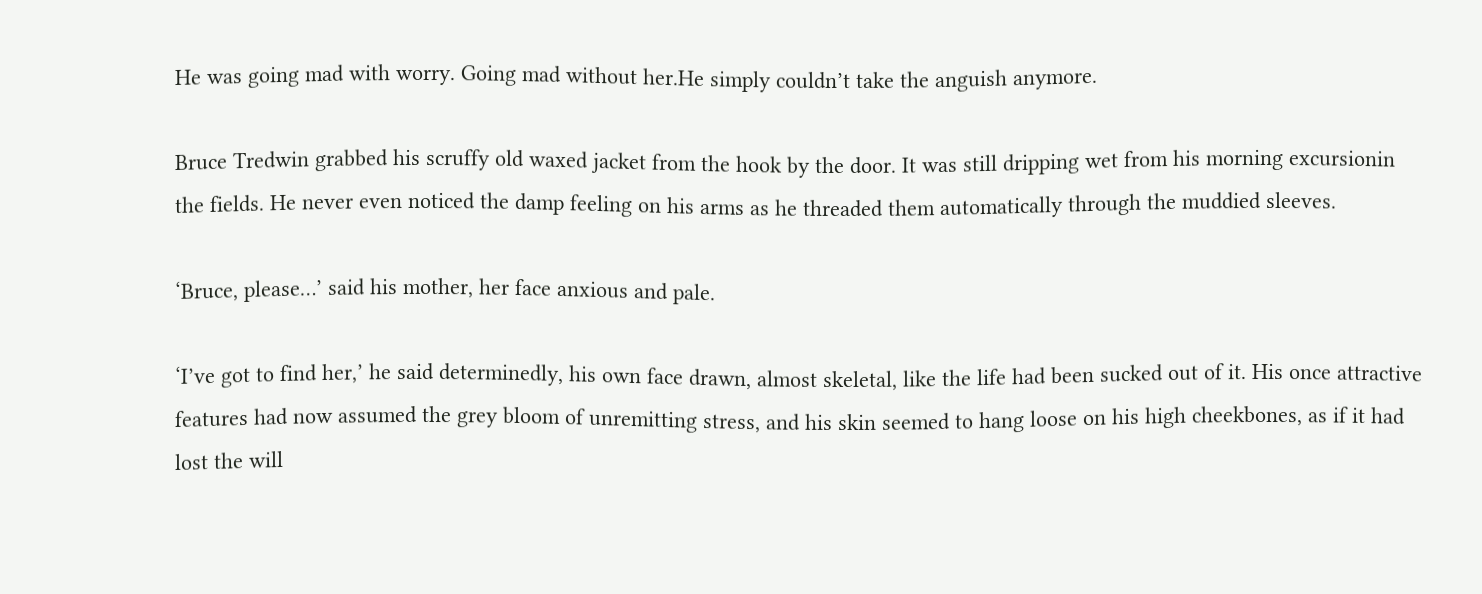He was going mad with worry. Going mad without her.He simply couldn’t take the anguish anymore.

Bruce Tredwin grabbed his scruffy old waxed jacket from the hook by the door. It was still dripping wet from his morning excursionin the fields. He never even noticed the damp feeling on his arms as he threaded them automatically through the muddied sleeves.

‘Bruce, please…’ said his mother, her face anxious and pale.

‘I’ve got to find her,’ he said determinedly, his own face drawn, almost skeletal, like the life had been sucked out of it. His once attractive features had now assumed the grey bloom of unremitting stress, and his skin seemed to hang loose on his high cheekbones, as if it had lost the will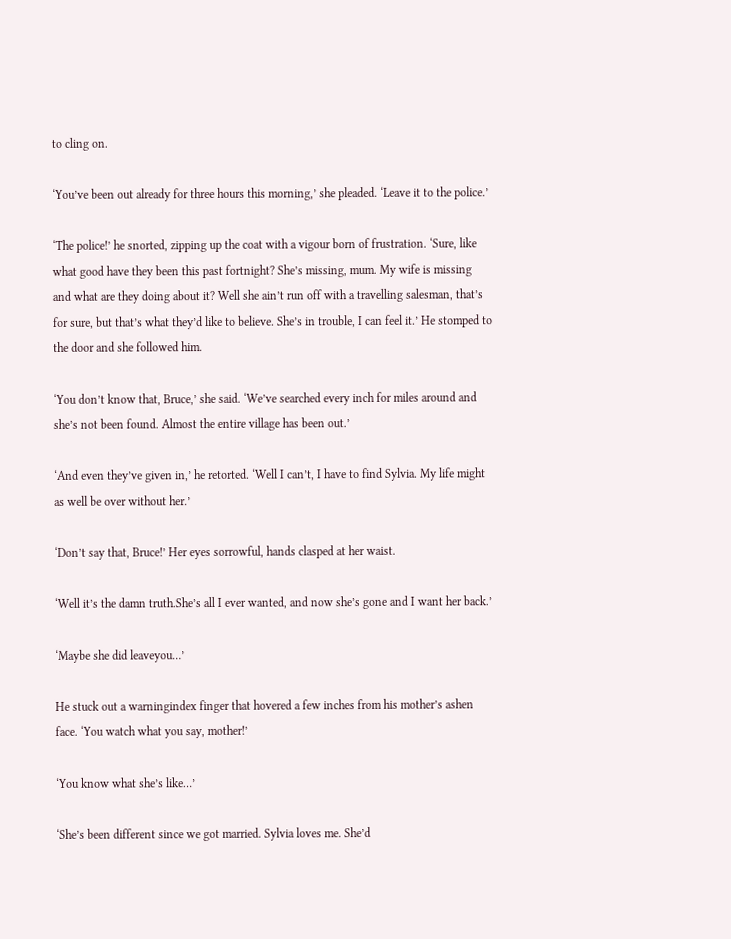to cling on.

‘You’ve been out already for three hours this morning,’ she pleaded. ‘Leave it to the police.’

‘The police!’ he snorted, zipping up the coat with a vigour born of frustration. ‘Sure, like what good have they been this past fortnight? She’s missing, mum. My wife is missing and what are they doing about it? Well she ain’t run off with a travelling salesman, that’s for sure, but that’s what they’d like to believe. She’s in trouble, I can feel it.’ He stomped to the door and she followed him.

‘You don’t know that, Bruce,’ she said. ‘We’ve searched every inch for miles around and she’s not been found. Almost the entire village has been out.’

‘And even they’ve given in,’ he retorted. ‘Well I can’t, I have to find Sylvia. My life might as well be over without her.’

‘Don’t say that, Bruce!’ Her eyes sorrowful, hands clasped at her waist.

‘Well it’s the damn truth.She’s all I ever wanted, and now she’s gone and I want her back.’

‘Maybe she did leaveyou…’

He stuck out a warningindex finger that hovered a few inches from his mother’s ashen face. ‘You watch what you say, mother!’

‘You know what she’s like…’

‘She’s been different since we got married. Sylvia loves me. She’d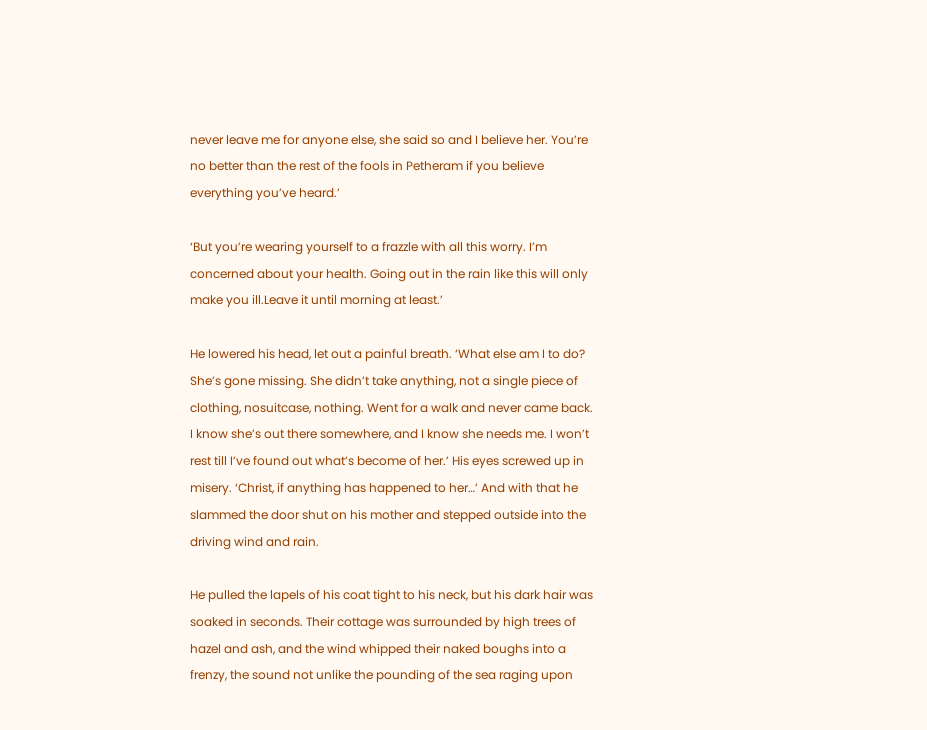never leave me for anyone else, she said so and I believe her. You’re no better than the rest of the fools in Petheram if you believe everything you’ve heard.’

‘But you’re wearing yourself to a frazzle with all this worry. I’m concerned about your health. Going out in the rain like this will only make you ill.Leave it until morning at least.’

He lowered his head, let out a painful breath. ‘What else am I to do? She’s gone missing. She didn’t take anything, not a single piece of clothing, nosuitcase, nothing. Went for a walk and never came back. I know she’s out there somewhere, and I know she needs me. I won’t rest till I’ve found out what’s become of her.’ His eyes screwed up in misery. ‘Christ, if anything has happened to her…’ And with that he slammed the door shut on his mother and stepped outside into the driving wind and rain.

He pulled the lapels of his coat tight to his neck, but his dark hair was soaked in seconds. Their cottage was surrounded by high trees of hazel and ash, and the wind whipped their naked boughs into a frenzy, the sound not unlike the pounding of the sea raging upon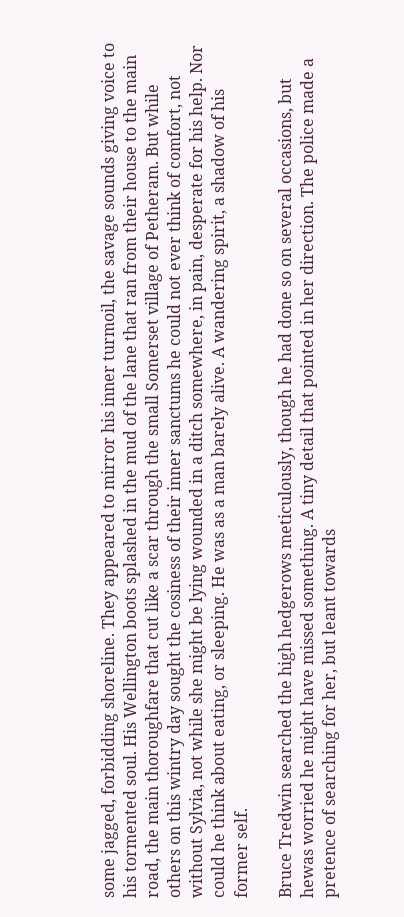some jagged, forbidding shoreline. They appeared to mirror his inner turmoil, the savage sounds giving voice to his tormented soul. His Wellington boots splashed in the mud of the lane that ran from their house to the main road, the main thoroughfare that cut like a scar through the small Somerset village of Petheram. But while others on this wintry day sought the cosiness of their inner sanctums he could not ever think of comfort, not without Sylvia, not while she might be lying wounded in a ditch somewhere, in pain, desperate for his help. Nor could he think about eating, or sleeping. He was as a man barely alive. A wandering spirit, a shadow of his former self.

Bruce Tredwin searched the high hedgerows meticulously, though he had done so on several occasions, but hewas worried he might have missed something. A tiny detail that pointed in her direction. The police made a pretence of searching for her, but leant towards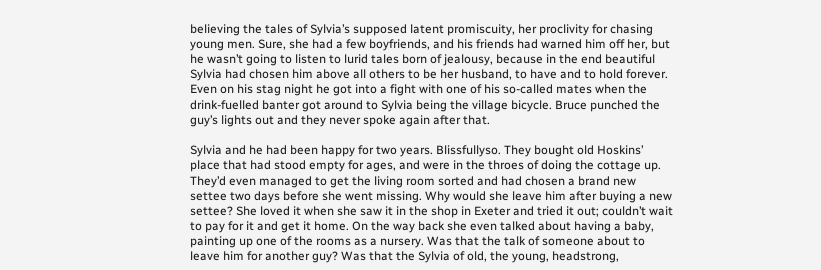believing the tales of Sylvia’s supposed latent promiscuity, her proclivity for chasing young men. Sure, she had a few boyfriends, and his friends had warned him off her, but he wasn’t going to listen to lurid tales born of jealousy, because in the end beautiful Sylvia had chosen him above all others to be her husband, to have and to hold forever. Even on his stag night he got into a fight with one of his so-called mates when the drink-fuelled banter got around to Sylvia being the village bicycle. Bruce punched the guy’s lights out and they never spoke again after that.

Sylvia and he had been happy for two years. Blissfullyso. They bought old Hoskins’ place that had stood empty for ages, and were in the throes of doing the cottage up. They’d even managed to get the living room sorted and had chosen a brand new settee two days before she went missing. Why would she leave him after buying a new settee? She loved it when she saw it in the shop in Exeter and tried it out; couldn’t wait to pay for it and get it home. On the way back she even talked about having a baby, painting up one of the rooms as a nursery. Was that the talk of someone about to leave him for another guy? Was that the Sylvia of old, the young, headstrong,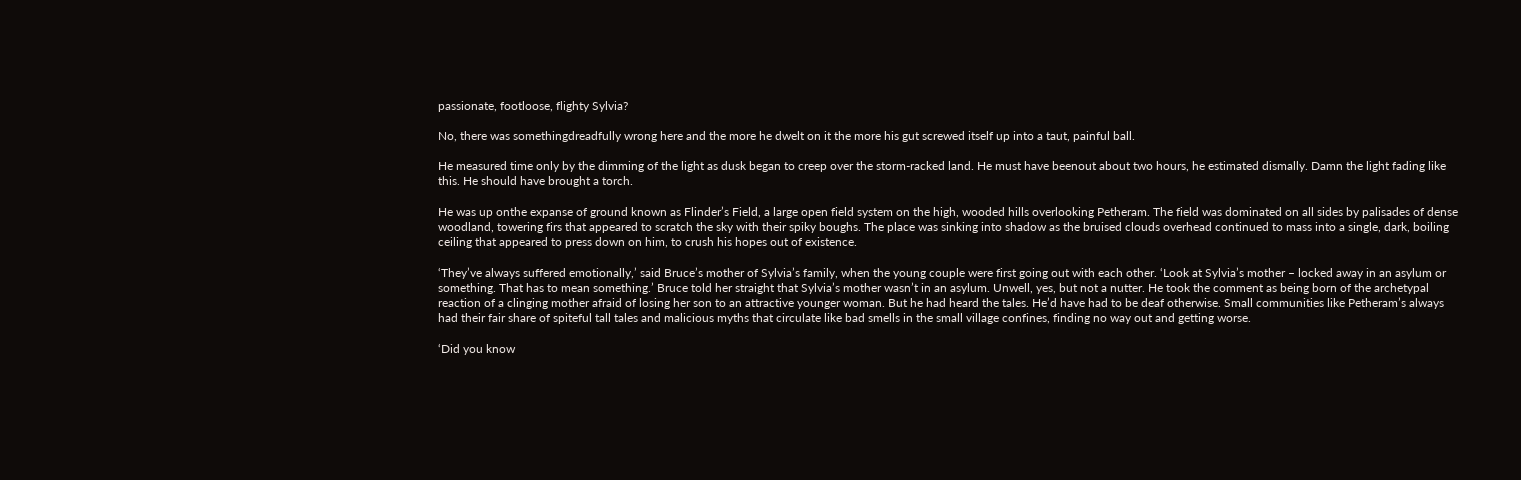passionate, footloose, flighty Sylvia?

No, there was somethingdreadfully wrong here and the more he dwelt on it the more his gut screwed itself up into a taut, painful ball.

He measured time only by the dimming of the light as dusk began to creep over the storm-racked land. He must have beenout about two hours, he estimated dismally. Damn the light fading like this. He should have brought a torch.

He was up onthe expanse of ground known as Flinder’s Field, a large open field system on the high, wooded hills overlooking Petheram. The field was dominated on all sides by palisades of dense woodland, towering firs that appeared to scratch the sky with their spiky boughs. The place was sinking into shadow as the bruised clouds overhead continued to mass into a single, dark, boiling ceiling that appeared to press down on him, to crush his hopes out of existence.

‘They’ve always suffered emotionally,’ said Bruce’s mother of Sylvia’s family, when the young couple were first going out with each other. ‘Look at Sylvia’s mother – locked away in an asylum or something. That has to mean something.’ Bruce told her straight that Sylvia’s mother wasn’t in an asylum. Unwell, yes, but not a nutter. He took the comment as being born of the archetypal reaction of a clinging mother afraid of losing her son to an attractive younger woman. But he had heard the tales. He’d have had to be deaf otherwise. Small communities like Petheram’s always had their fair share of spiteful tall tales and malicious myths that circulate like bad smells in the small village confines, finding no way out and getting worse.

‘Did you know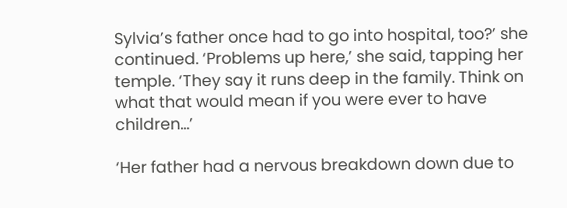Sylvia’s father once had to go into hospital, too?’ she continued. ‘Problems up here,’ she said, tapping her temple. ‘They say it runs deep in the family. Think on what that would mean if you were ever to have children…’

‘Her father had a nervous breakdown down due to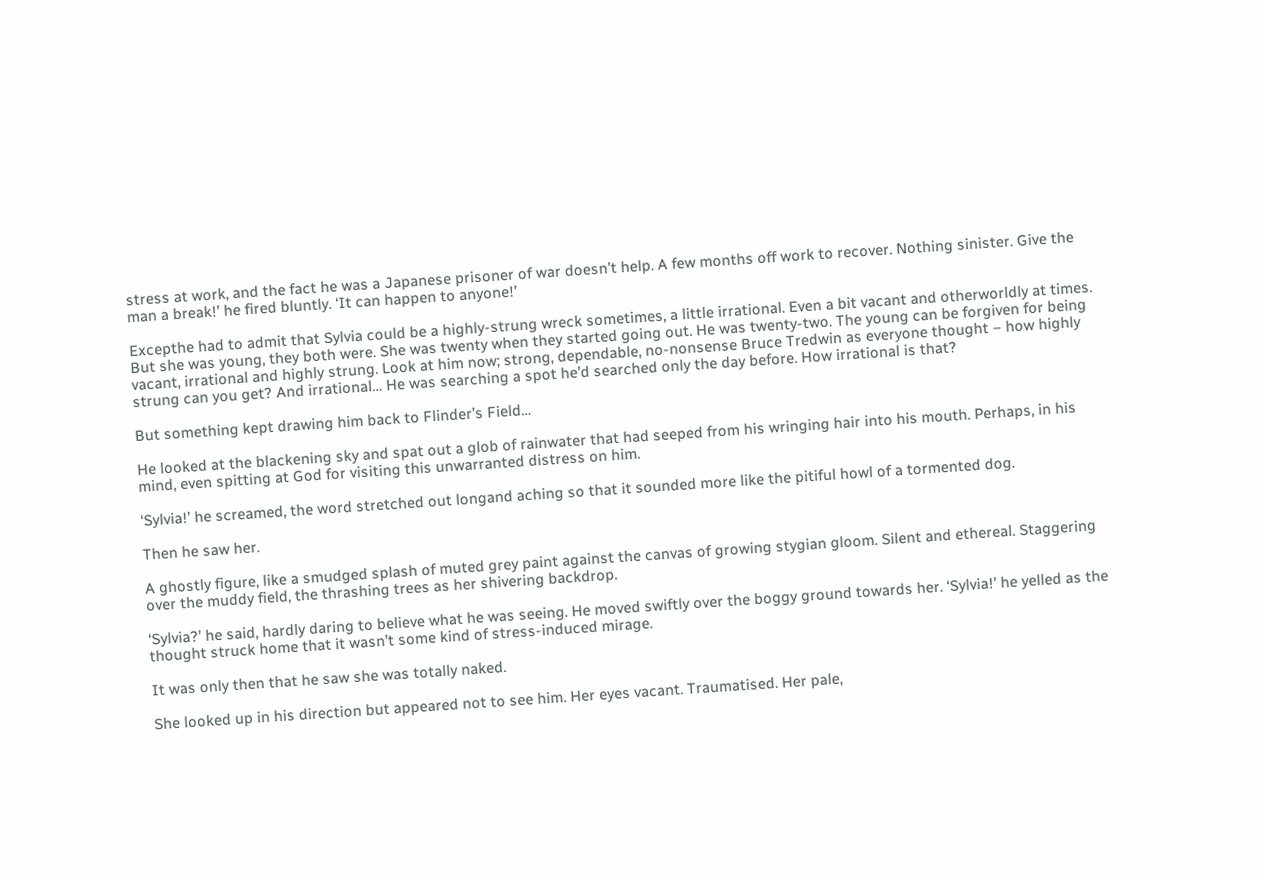stress at work, and the fact he was a Japanese prisoner of war doesn’t help. A few months off work to recover. Nothing sinister. Give the man a break!’ he fired bluntly. ‘It can happen to anyone!’

Excepthe had to admit that Sylvia could be a highly-strung wreck sometimes, a little irrational. Even a bit vacant and otherworldly at times. But she was young, they both were. She was twenty when they started going out. He was twenty-two. The young can be forgiven for being vacant, irrational and highly strung. Look at him now; strong, dependable, no-nonsense Bruce Tredwin as everyone thought – how highly strung can you get? And irrational… He was searching a spot he’d searched only the day before. How irrational is that?

But something kept drawing him back to Flinder’s Field…

He looked at the blackening sky and spat out a glob of rainwater that had seeped from his wringing hair into his mouth. Perhaps, in his mind, even spitting at God for visiting this unwarranted distress on him.

‘Sylvia!’ he screamed, the word stretched out longand aching so that it sounded more like the pitiful howl of a tormented dog.

Then he saw her.

A ghostly figure, like a smudged splash of muted grey paint against the canvas of growing stygian gloom. Silent and ethereal. Staggering over the muddy field, the thrashing trees as her shivering backdrop.

‘Sylvia?’ he said, hardly daring to believe what he was seeing. He moved swiftly over the boggy ground towards her. ‘Sylvia!’ he yelled as the thought struck home that it wasn’t some kind of stress-induced mirage.

It was only then that he saw she was totally naked.

She looked up in his direction but appeared not to see him. Her eyes vacant. Traumatised. Her pale,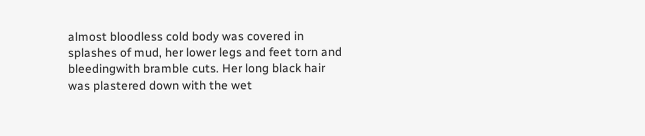almost bloodless cold body was covered in splashes of mud, her lower legs and feet torn and bleedingwith bramble cuts. Her long black hair was plastered down with the wet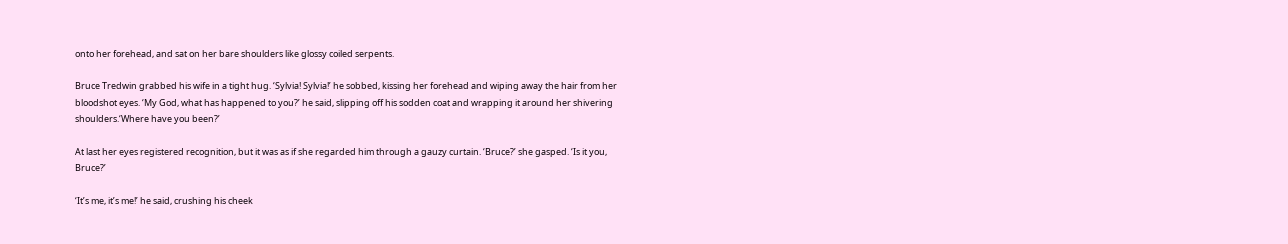onto her forehead, and sat on her bare shoulders like glossy coiled serpents.

Bruce Tredwin grabbed his wife in a tight hug. ‘Sylvia! Sylvia!’ he sobbed, kissing her forehead and wiping away the hair from her bloodshot eyes. ‘My God, what has happened to you?’ he said, slipping off his sodden coat and wrapping it around her shivering shoulders.‘Where have you been?’

At last her eyes registered recognition, but it was as if she regarded him through a gauzy curtain. ‘Bruce?’ she gasped. ‘Is it you, Bruce?’

‘It’s me, it’s me!’ he said, crushing his cheek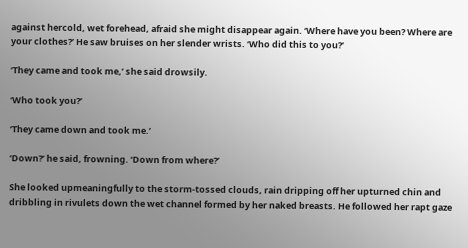against hercold, wet forehead, afraid she might disappear again. ‘Where have you been? Where are your clothes?’ He saw bruises on her slender wrists. ‘Who did this to you?’

‘They came and took me,’ she said drowsily.

‘Who took you?’

‘They came down and took me.’

‘Down?’ he said, frowning. ‘Down from where?’

She looked upmeaningfully to the storm-tossed clouds, rain dripping off her upturned chin and dribbling in rivulets down the wet channel formed by her naked breasts. He followed her rapt gaze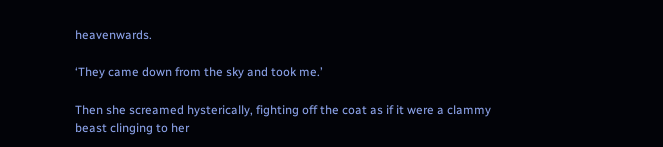heavenwards.

‘They came down from the sky and took me.’

Then she screamed hysterically, fighting off the coat as if it were a clammy beast clinging to her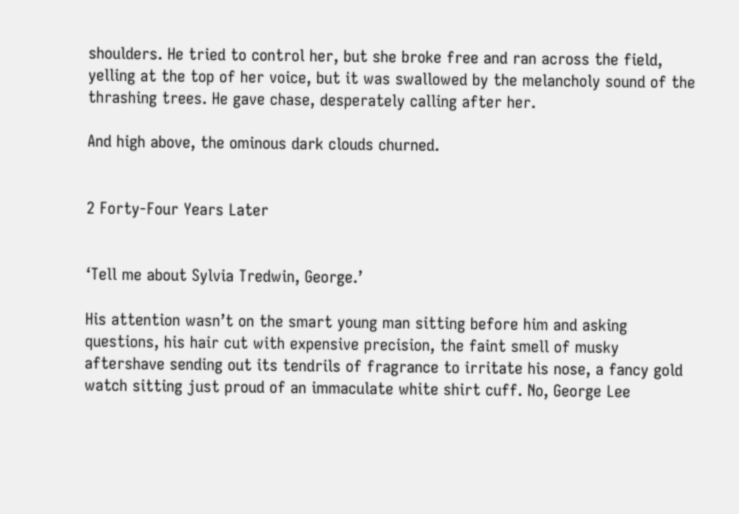shoulders. He tried to control her, but she broke free and ran across the field, yelling at the top of her voice, but it was swallowed by the melancholy sound of the thrashing trees. He gave chase, desperately calling after her.

And high above, the ominous dark clouds churned.


2 Forty-Four Years Later


‘Tell me about Sylvia Tredwin, George.’

His attention wasn’t on the smart young man sitting before him and asking questions, his hair cut with expensive precision, the faint smell of musky aftershave sending out its tendrils of fragrance to irritate his nose, a fancy gold watch sitting just proud of an immaculate white shirt cuff. No, George Lee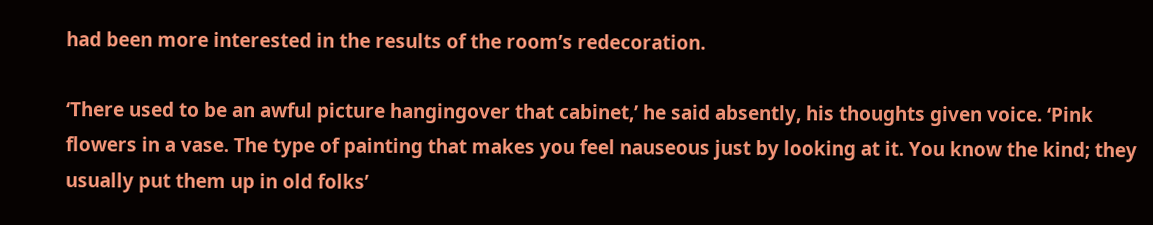had been more interested in the results of the room’s redecoration.

‘There used to be an awful picture hangingover that cabinet,’ he said absently, his thoughts given voice. ‘Pink flowers in a vase. The type of painting that makes you feel nauseous just by looking at it. You know the kind; they usually put them up in old folks’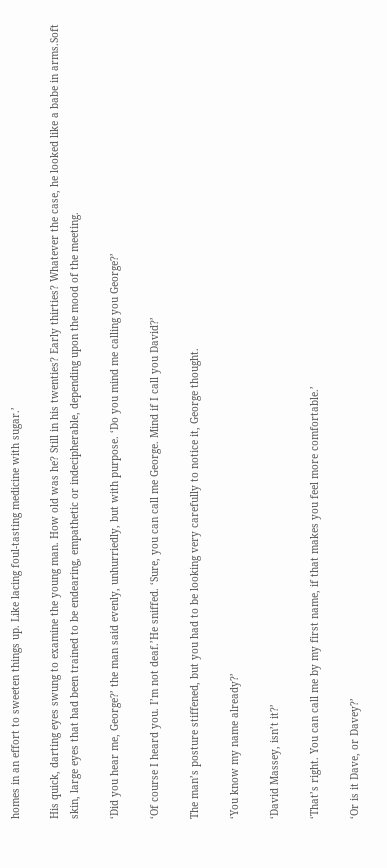homes in an effort to sweeten things up. Like lacing foul-tasting medicine with sugar.’

His quick, darting eyes swung to examine the young man. How old was he? Still in his twenties? Early thirties? Whatever the case, he looked like a babe in arms.Soft skin, large eyes that had been trained to be endearing, empathetic or indecipherable, depending upon the mood of the meeting.

‘Did you hear me, George?’ the man said evenly, unhurriedly, but with purpose. ‘Do you mind me calling you George?’

‘Of course I heard you. I’m not deaf.’He sniffed. ‘Sure, you can call me George. Mind if I call you David?’

The man’s posture stiffened, but you had to be looking very carefully to notice it, George thought.

‘You know my name already?’

‘David Massey, isn’t it?’

‘That’s right. You can call me by my first name, if that makes you feel more comfortable.’

‘Or is it Dave, or Davey?’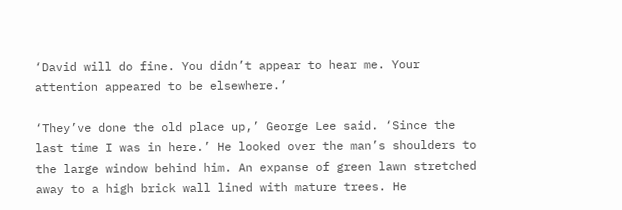‘David will do fine. You didn’t appear to hear me. Your attention appeared to be elsewhere.’

‘They’ve done the old place up,’ George Lee said. ‘Since the last time I was in here.’ He looked over the man’s shoulders to the large window behind him. An expanse of green lawn stretched away to a high brick wall lined with mature trees. He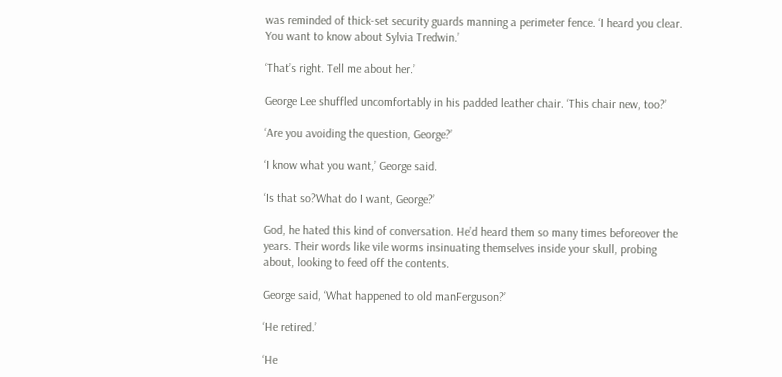was reminded of thick-set security guards manning a perimeter fence. ‘I heard you clear. You want to know about Sylvia Tredwin.’

‘That’s right. Tell me about her.’

George Lee shuffled uncomfortably in his padded leather chair. ‘This chair new, too?’

‘Are you avoiding the question, George?’

‘I know what you want,’ George said.

‘Is that so?What do I want, George?’

God, he hated this kind of conversation. He’d heard them so many times beforeover the years. Their words like vile worms insinuating themselves inside your skull, probing about, looking to feed off the contents.

George said, ‘What happened to old manFerguson?’

‘He retired.’

‘He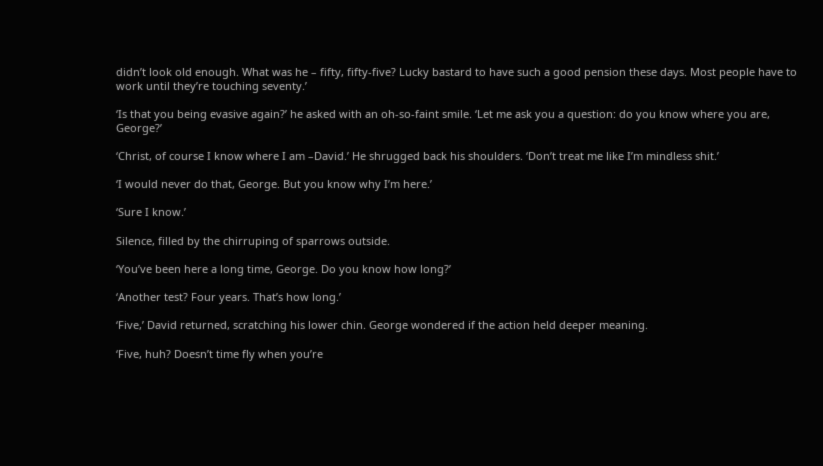didn’t look old enough. What was he – fifty, fifty-five? Lucky bastard to have such a good pension these days. Most people have to work until they’re touching seventy.’

‘Is that you being evasive again?’ he asked with an oh-so-faint smile. ‘Let me ask you a question: do you know where you are, George?’

‘Christ, of course I know where I am –David.’ He shrugged back his shoulders. ‘Don’t treat me like I’m mindless shit.’

‘I would never do that, George. But you know why I’m here.’

‘Sure I know.’

Silence, filled by the chirruping of sparrows outside.

‘You’ve been here a long time, George. Do you know how long?’

‘Another test? Four years. That’s how long.’

‘Five,’ David returned, scratching his lower chin. George wondered if the action held deeper meaning.

‘Five, huh? Doesn’t time fly when you’re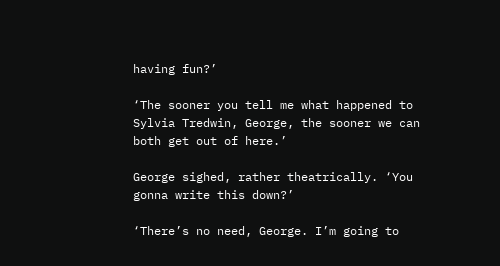having fun?’

‘The sooner you tell me what happened to Sylvia Tredwin, George, the sooner we can both get out of here.’

George sighed, rather theatrically. ‘You gonna write this down?’

‘There’s no need, George. I’m going to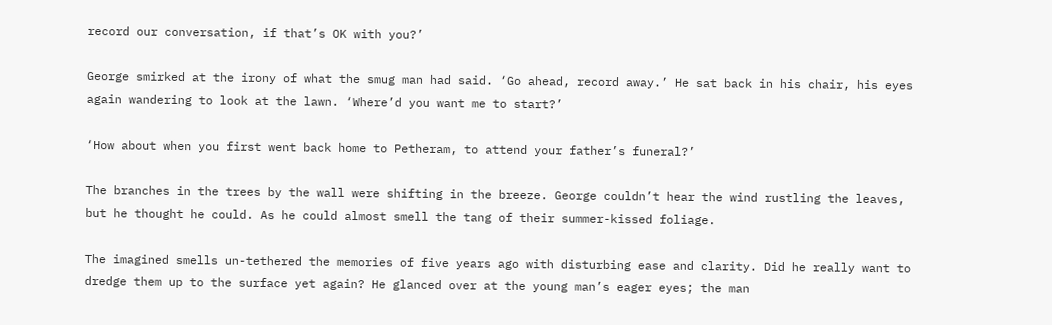record our conversation, if that’s OK with you?’

George smirked at the irony of what the smug man had said. ‘Go ahead, record away.’ He sat back in his chair, his eyes again wandering to look at the lawn. ‘Where’d you want me to start?’

‘How about when you first went back home to Petheram, to attend your father’s funeral?’

The branches in the trees by the wall were shifting in the breeze. George couldn’t hear the wind rustling the leaves, but he thought he could. As he could almost smell the tang of their summer-kissed foliage.

The imagined smells un-tethered the memories of five years ago with disturbing ease and clarity. Did he really want to dredge them up to the surface yet again? He glanced over at the young man’s eager eyes; the man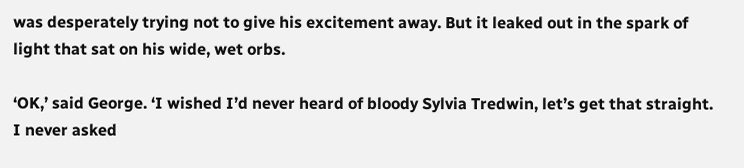was desperately trying not to give his excitement away. But it leaked out in the spark of light that sat on his wide, wet orbs.

‘OK,’ said George. ‘I wished I’d never heard of bloody Sylvia Tredwin, let’s get that straight. I never asked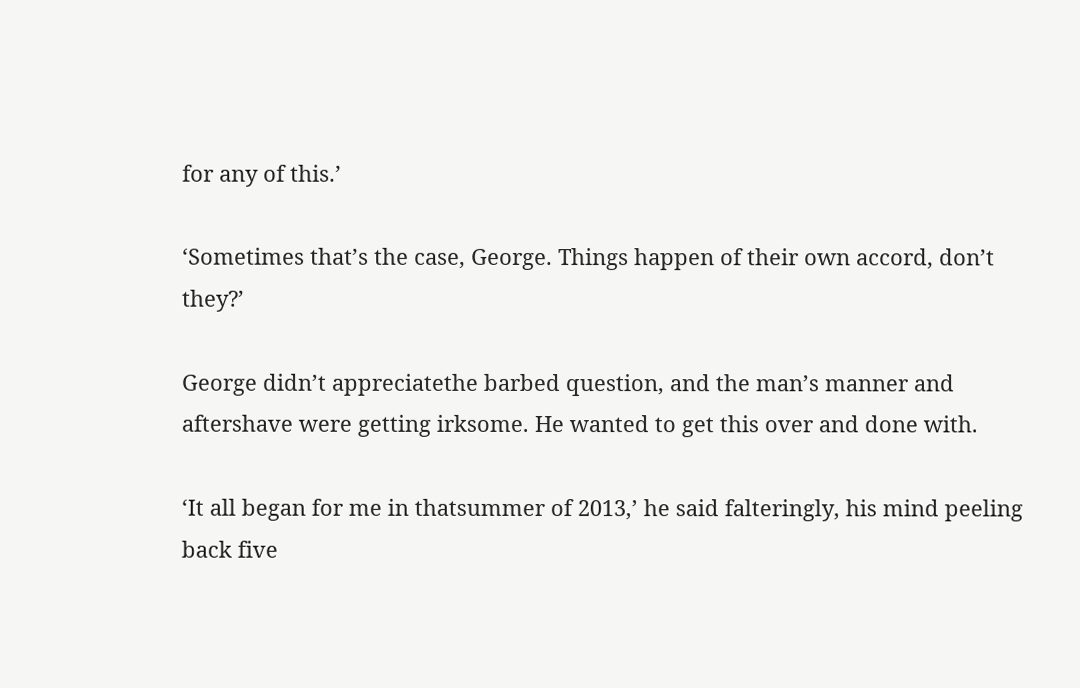for any of this.’

‘Sometimes that’s the case, George. Things happen of their own accord, don’t they?’

George didn’t appreciatethe barbed question, and the man’s manner and aftershave were getting irksome. He wanted to get this over and done with.

‘It all began for me in thatsummer of 2013,’ he said falteringly, his mind peeling back five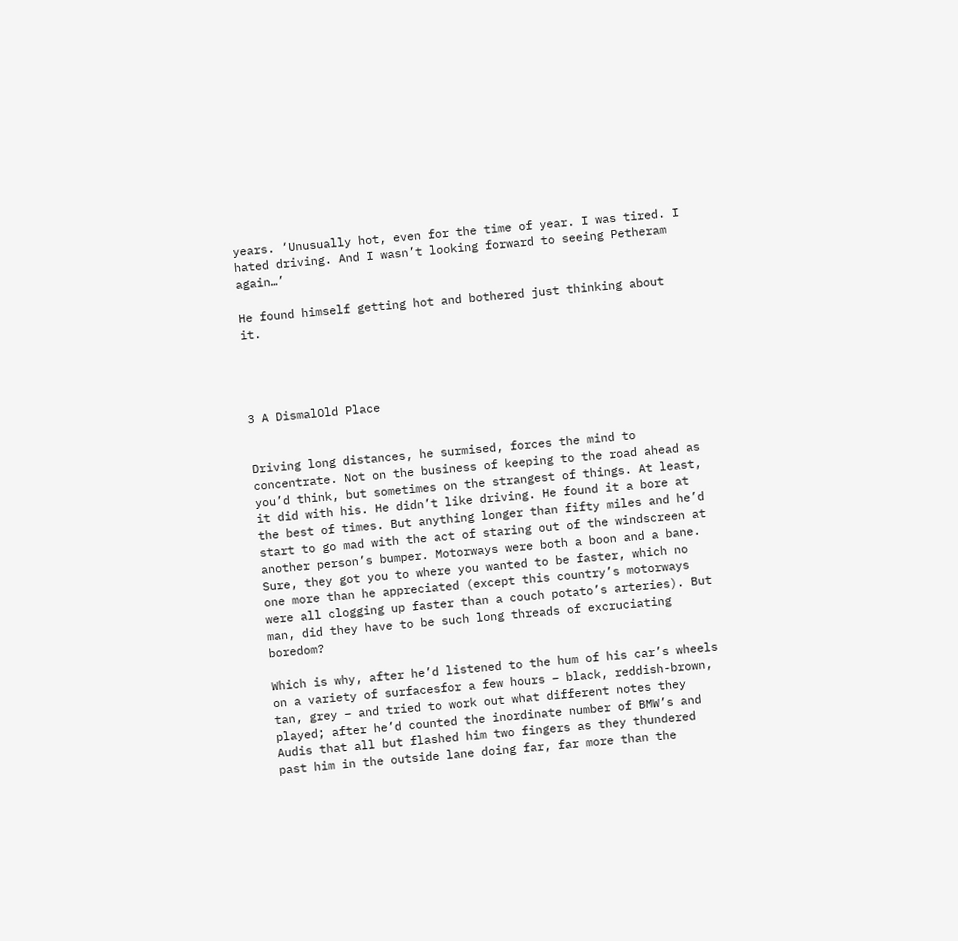years. ‘Unusually hot, even for the time of year. I was tired. I hated driving. And I wasn’t looking forward to seeing Petheram again…’

He found himself getting hot and bothered just thinking about it.




3 A DismalOld Place


Driving long distances, he surmised, forces the mind to concentrate. Not on the business of keeping to the road ahead as you’d think, but sometimes on the strangest of things. At least, it did with his. He didn’t like driving. He found it a bore at the best of times. But anything longer than fifty miles and he’d start to go mad with the act of staring out of the windscreen at another person’s bumper. Motorways were both a boon and a bane. Sure, they got you to where you wanted to be faster, which no one more than he appreciated (except this country’s motorways were all clogging up faster than a couch potato’s arteries). But man, did they have to be such long threads of excruciating boredom?

Which is why, after he’d listened to the hum of his car’s wheels on a variety of surfacesfor a few hours – black, reddish-brown, tan, grey – and tried to work out what different notes they played; after he’d counted the inordinate number of BMW’s and Audis that all but flashed him two fingers as they thundered past him in the outside lane doing far, far more than the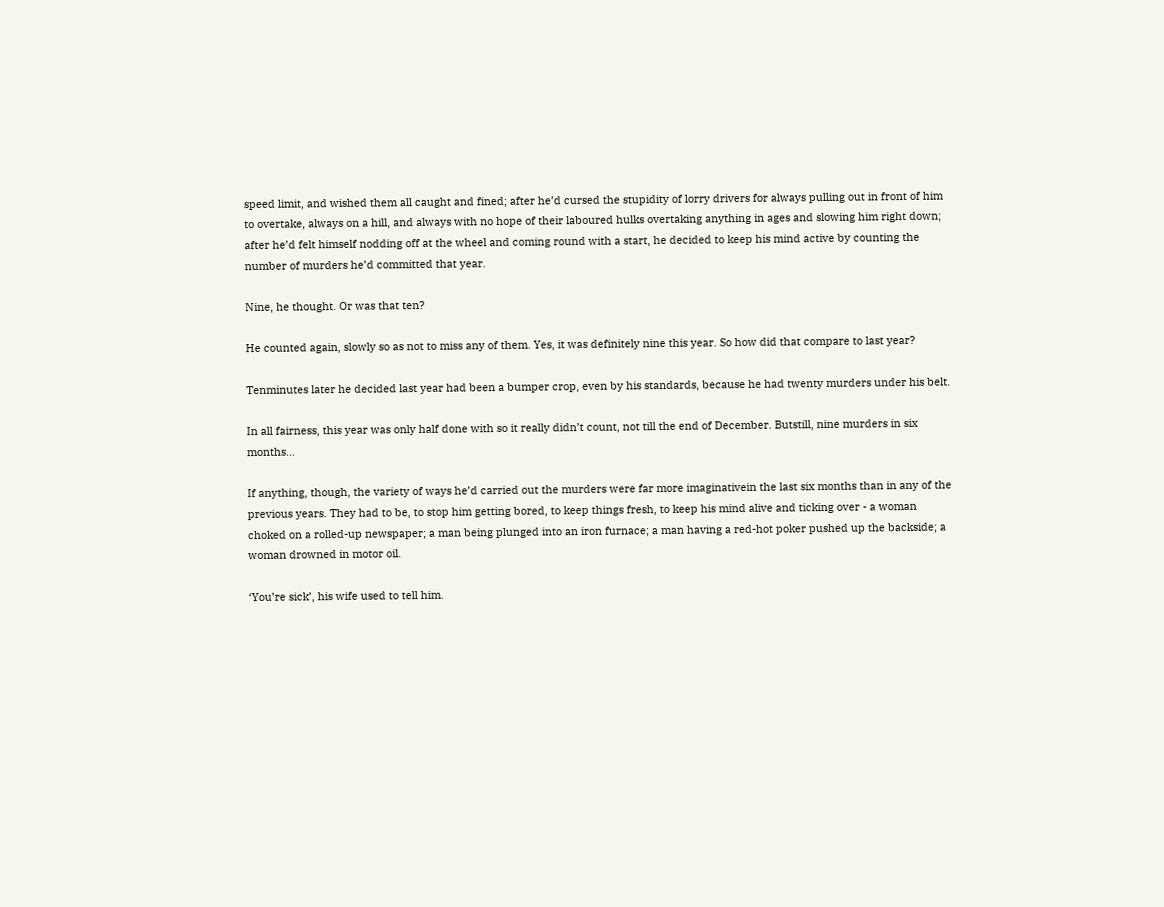speed limit, and wished them all caught and fined; after he’d cursed the stupidity of lorry drivers for always pulling out in front of him to overtake, always on a hill, and always with no hope of their laboured hulks overtaking anything in ages and slowing him right down; after he’d felt himself nodding off at the wheel and coming round with a start, he decided to keep his mind active by counting the number of murders he’d committed that year.

Nine, he thought. Or was that ten?

He counted again, slowly so as not to miss any of them. Yes, it was definitely nine this year. So how did that compare to last year?

Tenminutes later he decided last year had been a bumper crop, even by his standards, because he had twenty murders under his belt.

In all fairness, this year was only half done with so it really didn’t count, not till the end of December. Butstill, nine murders in six months...

If anything, though, the variety of ways he’d carried out the murders were far more imaginativein the last six months than in any of the previous years. They had to be, to stop him getting bored, to keep things fresh, to keep his mind alive and ticking over - a woman choked on a rolled-up newspaper; a man being plunged into an iron furnace; a man having a red-hot poker pushed up the backside; a woman drowned in motor oil.

‘You’re sick’, his wife used to tell him.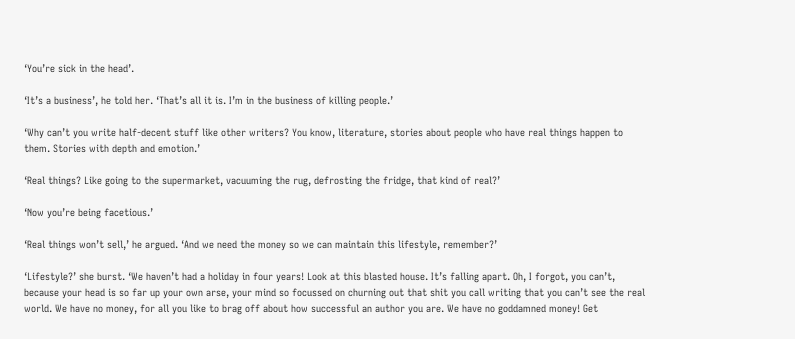‘You’re sick in the head’.

‘It’s a business’, he told her. ‘That’s all it is. I’m in the business of killing people.’

‘Why can’t you write half-decent stuff like other writers? You know, literature, stories about people who have real things happen to them. Stories with depth and emotion.’

‘Real things? Like going to the supermarket, vacuuming the rug, defrosting the fridge, that kind of real?’

‘Now you’re being facetious.’

‘Real things won’t sell,’ he argued. ‘And we need the money so we can maintain this lifestyle, remember?’

‘Lifestyle?’ she burst. ‘We haven’t had a holiday in four years! Look at this blasted house. It’s falling apart. Oh, I forgot, you can’t, because your head is so far up your own arse, your mind so focussed on churning out that shit you call writing that you can’t see the real world. We have no money, for all you like to brag off about how successful an author you are. We have no goddamned money! Get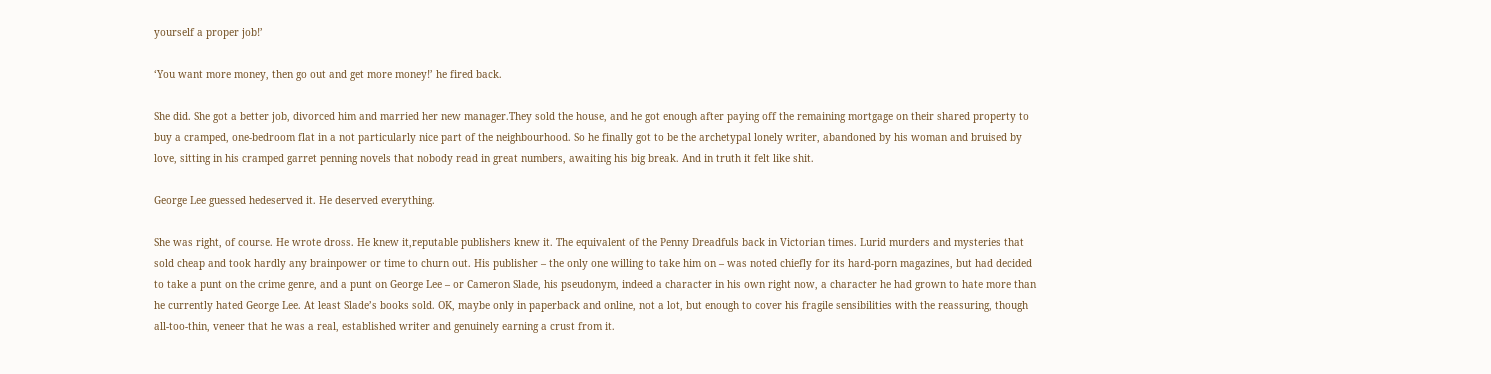yourself a proper job!’

‘You want more money, then go out and get more money!’ he fired back.

She did. She got a better job, divorced him and married her new manager.They sold the house, and he got enough after paying off the remaining mortgage on their shared property to buy a cramped, one-bedroom flat in a not particularly nice part of the neighbourhood. So he finally got to be the archetypal lonely writer, abandoned by his woman and bruised by love, sitting in his cramped garret penning novels that nobody read in great numbers, awaiting his big break. And in truth it felt like shit.

George Lee guessed hedeserved it. He deserved everything.

She was right, of course. He wrote dross. He knew it,reputable publishers knew it. The equivalent of the Penny Dreadfuls back in Victorian times. Lurid murders and mysteries that sold cheap and took hardly any brainpower or time to churn out. His publisher – the only one willing to take him on – was noted chiefly for its hard-porn magazines, but had decided to take a punt on the crime genre, and a punt on George Lee – or Cameron Slade, his pseudonym, indeed a character in his own right now, a character he had grown to hate more than he currently hated George Lee. At least Slade’s books sold. OK, maybe only in paperback and online, not a lot, but enough to cover his fragile sensibilities with the reassuring, though all-too-thin, veneer that he was a real, established writer and genuinely earning a crust from it.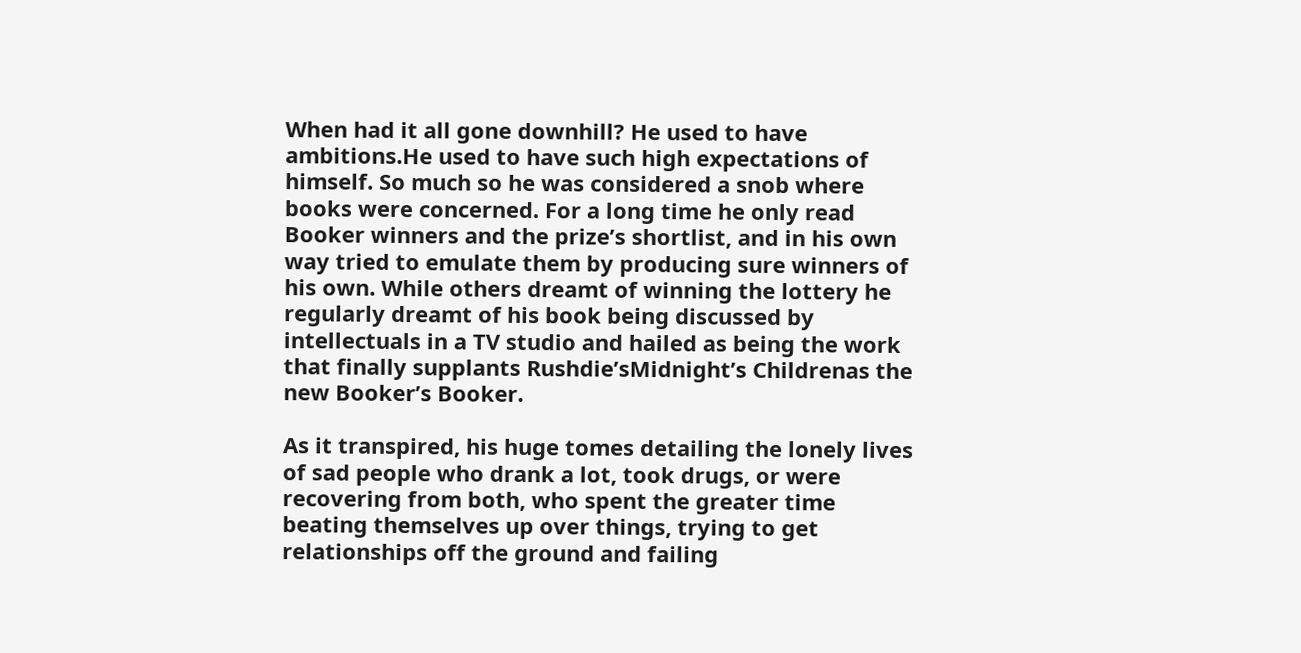When had it all gone downhill? He used to have ambitions.He used to have such high expectations of himself. So much so he was considered a snob where books were concerned. For a long time he only read Booker winners and the prize’s shortlist, and in his own way tried to emulate them by producing sure winners of his own. While others dreamt of winning the lottery he regularly dreamt of his book being discussed by intellectuals in a TV studio and hailed as being the work that finally supplants Rushdie’sMidnight’s Childrenas the new Booker’s Booker.

As it transpired, his huge tomes detailing the lonely lives of sad people who drank a lot, took drugs, or were recovering from both, who spent the greater time beating themselves up over things, trying to get relationships off the ground and failing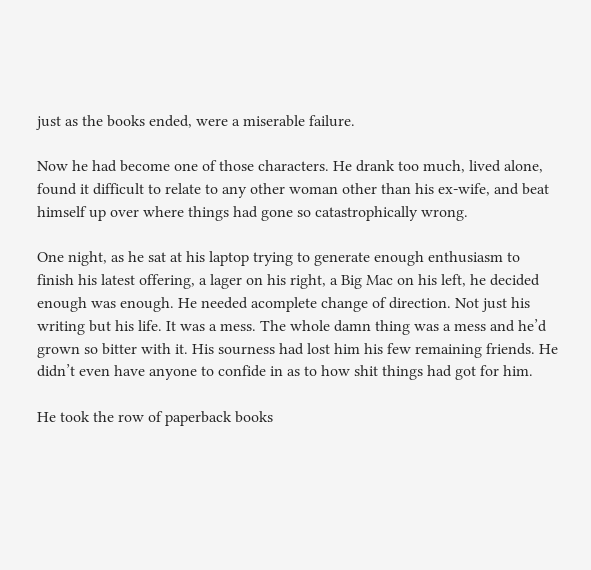just as the books ended, were a miserable failure.

Now he had become one of those characters. He drank too much, lived alone, found it difficult to relate to any other woman other than his ex-wife, and beat himself up over where things had gone so catastrophically wrong.

One night, as he sat at his laptop trying to generate enough enthusiasm to finish his latest offering, a lager on his right, a Big Mac on his left, he decided enough was enough. He needed acomplete change of direction. Not just his writing but his life. It was a mess. The whole damn thing was a mess and he’d grown so bitter with it. His sourness had lost him his few remaining friends. He didn’t even have anyone to confide in as to how shit things had got for him.

He took the row of paperback books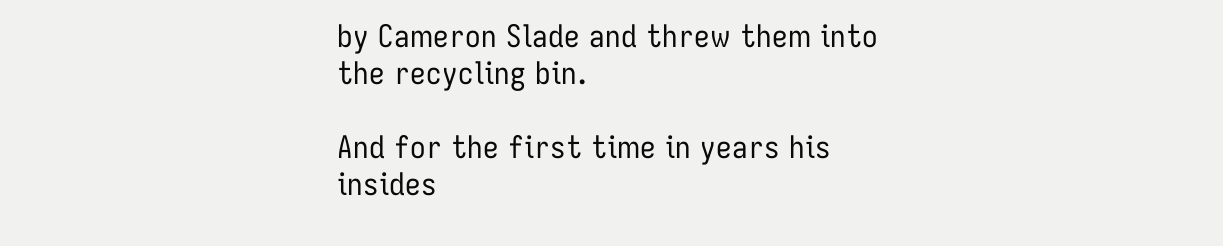by Cameron Slade and threw them into the recycling bin.

And for the first time in years his insides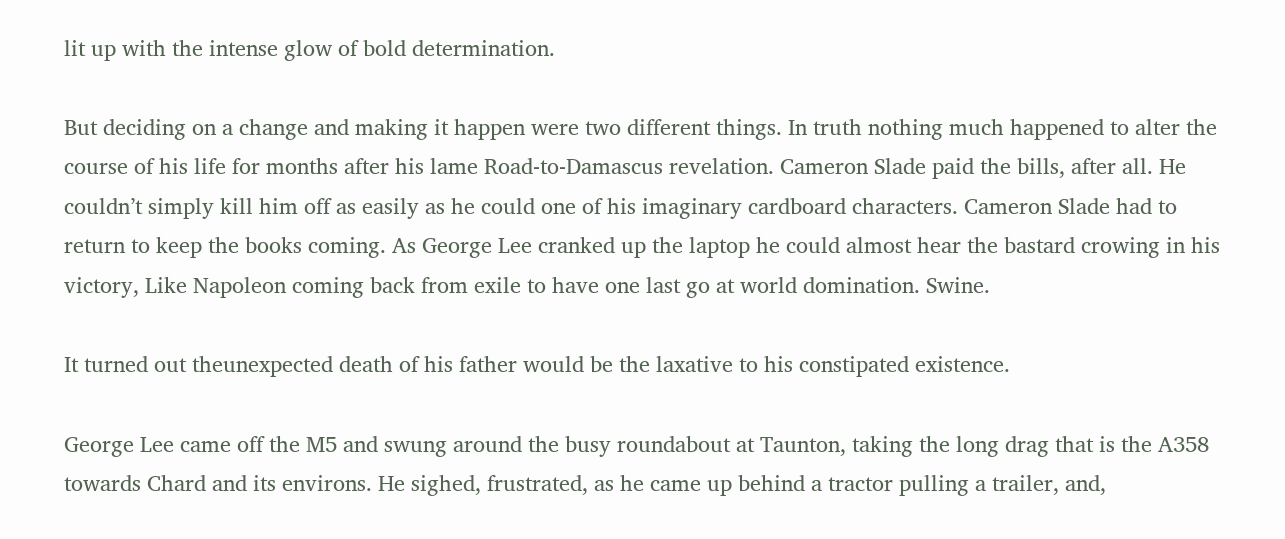lit up with the intense glow of bold determination.

But deciding on a change and making it happen were two different things. In truth nothing much happened to alter the course of his life for months after his lame Road-to-Damascus revelation. Cameron Slade paid the bills, after all. He couldn’t simply kill him off as easily as he could one of his imaginary cardboard characters. Cameron Slade had to return to keep the books coming. As George Lee cranked up the laptop he could almost hear the bastard crowing in his victory, Like Napoleon coming back from exile to have one last go at world domination. Swine.

It turned out theunexpected death of his father would be the laxative to his constipated existence.

George Lee came off the M5 and swung around the busy roundabout at Taunton, taking the long drag that is the A358 towards Chard and its environs. He sighed, frustrated, as he came up behind a tractor pulling a trailer, and,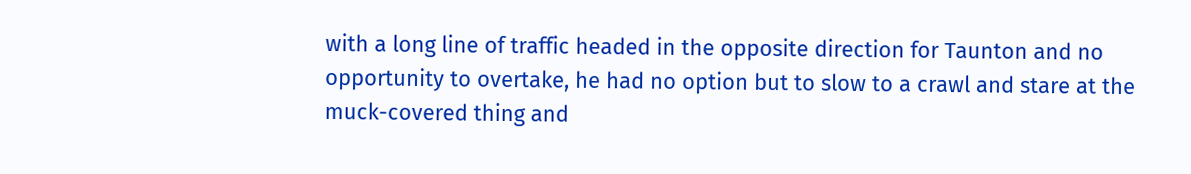with a long line of traffic headed in the opposite direction for Taunton and no opportunity to overtake, he had no option but to slow to a crawl and stare at the muck-covered thing and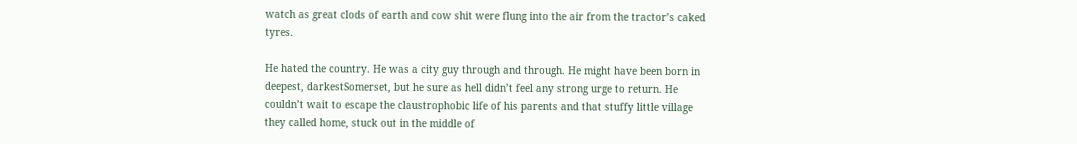watch as great clods of earth and cow shit were flung into the air from the tractor’s caked tyres.

He hated the country. He was a city guy through and through. He might have been born in deepest, darkestSomerset, but he sure as hell didn’t feel any strong urge to return. He couldn’t wait to escape the claustrophobic life of his parents and that stuffy little village they called home, stuck out in the middle of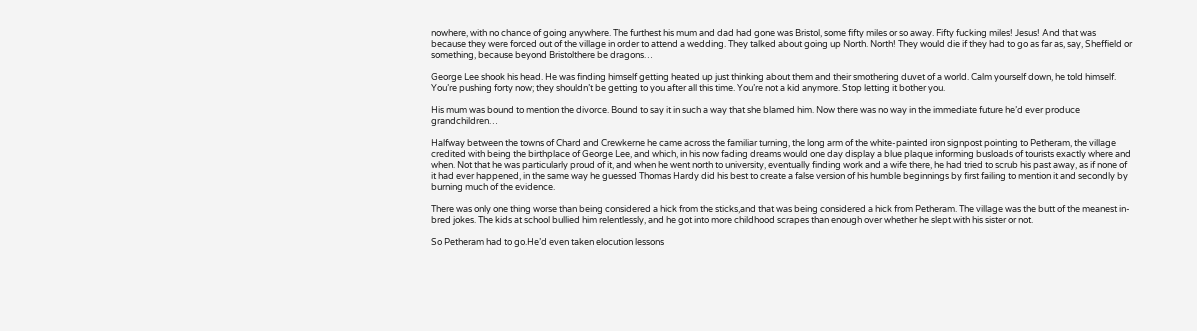nowhere, with no chance of going anywhere. The furthest his mum and dad had gone was Bristol, some fifty miles or so away. Fifty fucking miles! Jesus! And that was because they were forced out of the village in order to attend a wedding. They talked about going up North. North! They would die if they had to go as far as, say, Sheffield or something, because beyond Bristolthere be dragons…

George Lee shook his head. He was finding himself getting heated up just thinking about them and their smothering duvet of a world. Calm yourself down, he told himself. You’re pushing forty now; they shouldn’t be getting to you after all this time. You’re not a kid anymore. Stop letting it bother you.

His mum was bound to mention the divorce. Bound to say it in such a way that she blamed him. Now there was no way in the immediate future he’d ever produce grandchildren…

Halfway between the towns of Chard and Crewkerne he came across the familiar turning, the long arm of the white-painted iron signpost pointing to Petheram, the village credited with being the birthplace of George Lee, and which, in his now fading dreams would one day display a blue plaque informing busloads of tourists exactly where and when. Not that he was particularly proud of it, and when he went north to university, eventually finding work and a wife there, he had tried to scrub his past away, as if none of it had ever happened, in the same way he guessed Thomas Hardy did his best to create a false version of his humble beginnings by first failing to mention it and secondly by burning much of the evidence.

There was only one thing worse than being considered a hick from the sticks,and that was being considered a hick from Petheram. The village was the butt of the meanest in-bred jokes. The kids at school bullied him relentlessly, and he got into more childhood scrapes than enough over whether he slept with his sister or not.

So Petheram had to go.He’d even taken elocution lessons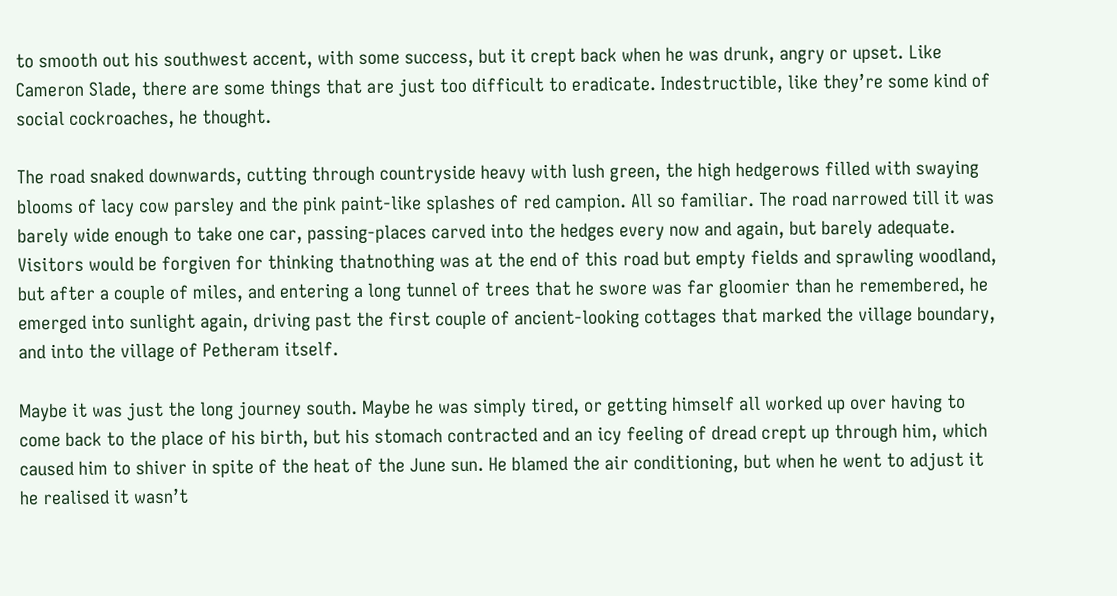to smooth out his southwest accent, with some success, but it crept back when he was drunk, angry or upset. Like Cameron Slade, there are some things that are just too difficult to eradicate. Indestructible, like they’re some kind of social cockroaches, he thought.

The road snaked downwards, cutting through countryside heavy with lush green, the high hedgerows filled with swaying blooms of lacy cow parsley and the pink paint-like splashes of red campion. All so familiar. The road narrowed till it was barely wide enough to take one car, passing-places carved into the hedges every now and again, but barely adequate. Visitors would be forgiven for thinking thatnothing was at the end of this road but empty fields and sprawling woodland, but after a couple of miles, and entering a long tunnel of trees that he swore was far gloomier than he remembered, he emerged into sunlight again, driving past the first couple of ancient-looking cottages that marked the village boundary, and into the village of Petheram itself.

Maybe it was just the long journey south. Maybe he was simply tired, or getting himself all worked up over having to come back to the place of his birth, but his stomach contracted and an icy feeling of dread crept up through him, which caused him to shiver in spite of the heat of the June sun. He blamed the air conditioning, but when he went to adjust it he realised it wasn’t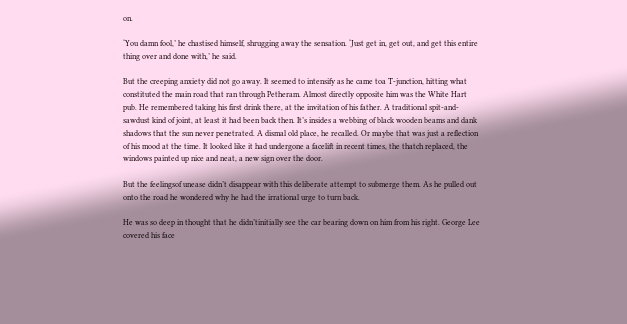on.

‘You damn fool,’ he chastised himself, shrugging away the sensation. ‘Just get in, get out, and get this entire thing over and done with,’ he said.

But the creeping anxiety did not go away. It seemed to intensify as he came toa T-junction, hitting what constituted the main road that ran through Petheram. Almost directly opposite him was the White Hart pub. He remembered taking his first drink there, at the invitation of his father. A traditional spit-and-sawdust kind of joint, at least it had been back then. It’s insides a webbing of black wooden beams and dank shadows that the sun never penetrated. A dismal old place, he recalled. Or maybe that was just a reflection of his mood at the time. It looked like it had undergone a facelift in recent times, the thatch replaced, the windows painted up nice and neat, a new sign over the door.

But the feelingsof unease didn’t disappear with this deliberate attempt to submerge them. As he pulled out onto the road he wondered why he had the irrational urge to turn back.

He was so deep in thought that he didn’tinitially see the car bearing down on him from his right. George Lee covered his face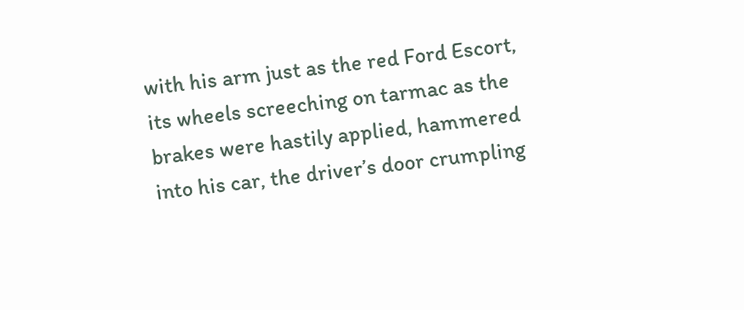with his arm just as the red Ford Escort, its wheels screeching on tarmac as the brakes were hastily applied, hammered into his car, the driver’s door crumpling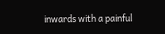inwards with a painful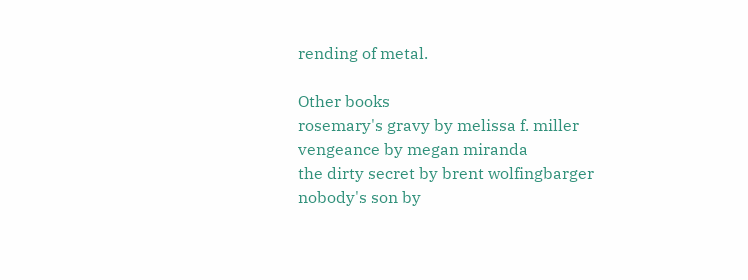rending of metal.

Other books
rosemary's gravy by melissa f. miller
vengeance by megan miranda
the dirty secret by brent wolfingbarger
nobody's son by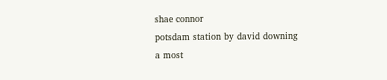shae connor
potsdam station by david downing
a most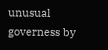unusual governess by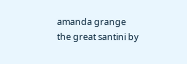amanda grange
the great santini by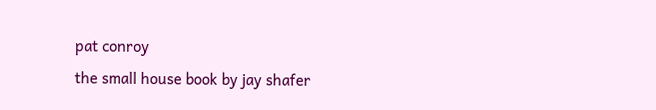pat conroy
the small house book by jay shafer